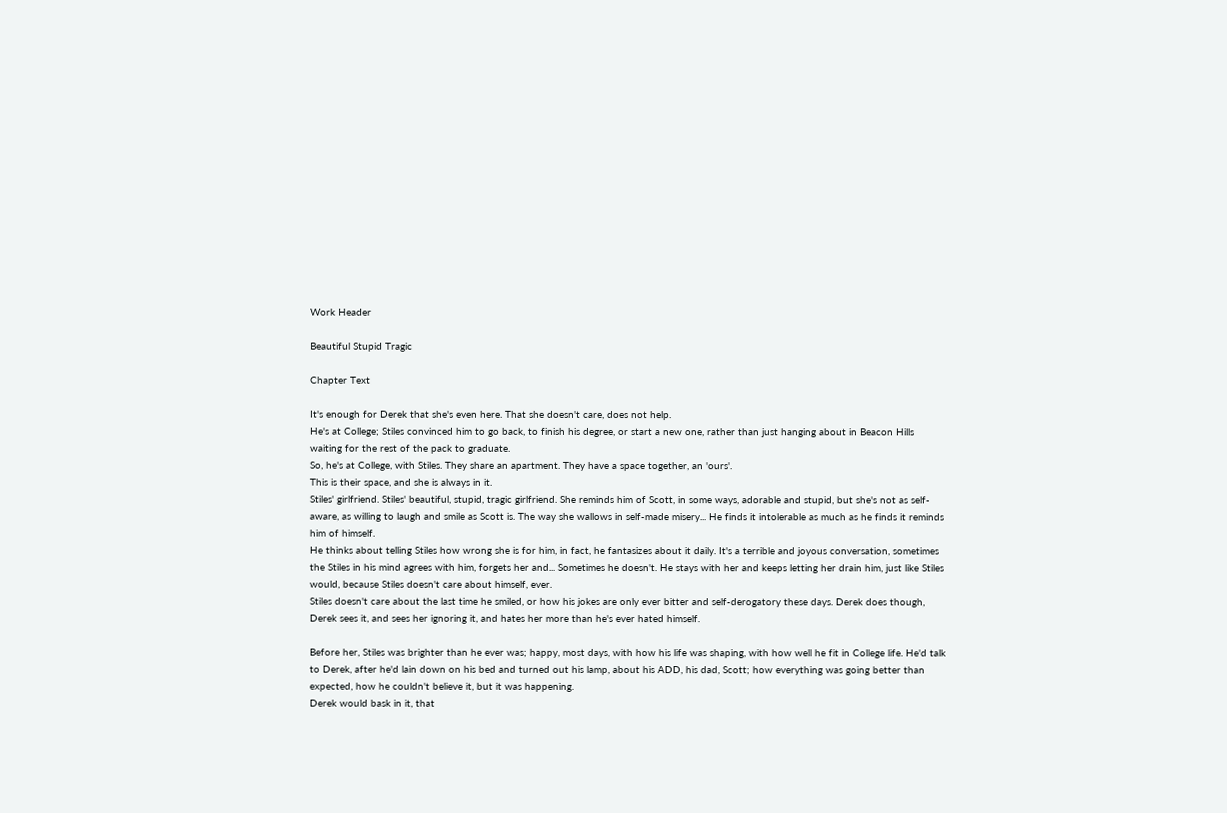Work Header

Beautiful Stupid Tragic

Chapter Text

It's enough for Derek that she's even here. That she doesn't care, does not help.
He's at College; Stiles convinced him to go back, to finish his degree, or start a new one, rather than just hanging about in Beacon Hills waiting for the rest of the pack to graduate.
So, he's at College, with Stiles. They share an apartment. They have a space together, an 'ours'.
This is their space, and she is always in it.
Stiles' girlfriend. Stiles' beautiful, stupid, tragic girlfriend. She reminds him of Scott, in some ways, adorable and stupid, but she's not as self-aware, as willing to laugh and smile as Scott is. The way she wallows in self-made misery... He finds it intolerable as much as he finds it reminds him of himself.
He thinks about telling Stiles how wrong she is for him, in fact, he fantasizes about it daily. It's a terrible and joyous conversation, sometimes the Stiles in his mind agrees with him, forgets her and... Sometimes he doesn't. He stays with her and keeps letting her drain him, just like Stiles would, because Stiles doesn't care about himself, ever.
Stiles doesn't care about the last time he smiled, or how his jokes are only ever bitter and self-derogatory these days. Derek does though, Derek sees it, and sees her ignoring it, and hates her more than he's ever hated himself.

Before her, Stiles was brighter than he ever was; happy, most days, with how his life was shaping, with how well he fit in College life. He'd talk to Derek, after he'd lain down on his bed and turned out his lamp, about his ADD, his dad, Scott; how everything was going better than expected, how he couldn't believe it, but it was happening.
Derek would bask in it, that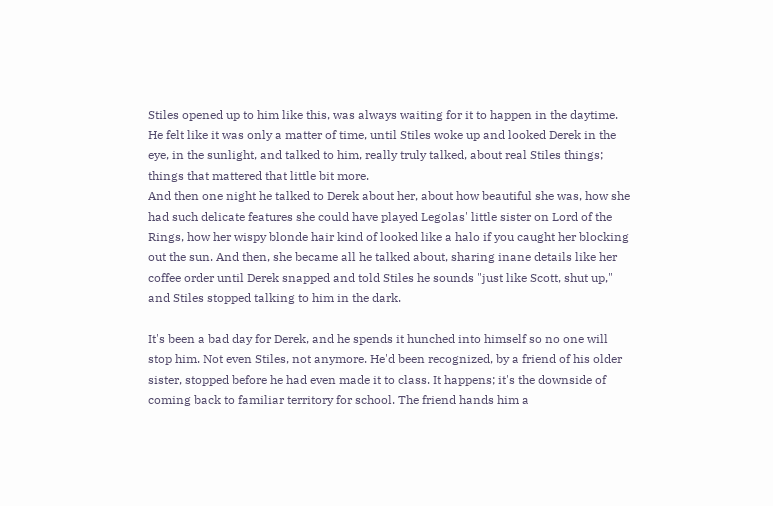Stiles opened up to him like this, was always waiting for it to happen in the daytime. He felt like it was only a matter of time, until Stiles woke up and looked Derek in the eye, in the sunlight, and talked to him, really truly talked, about real Stiles things; things that mattered that little bit more.
And then one night he talked to Derek about her, about how beautiful she was, how she had such delicate features she could have played Legolas' little sister on Lord of the Rings, how her wispy blonde hair kind of looked like a halo if you caught her blocking out the sun. And then, she became all he talked about, sharing inane details like her coffee order until Derek snapped and told Stiles he sounds "just like Scott, shut up," and Stiles stopped talking to him in the dark.

It's been a bad day for Derek, and he spends it hunched into himself so no one will stop him. Not even Stiles, not anymore. He'd been recognized, by a friend of his older sister, stopped before he had even made it to class. It happens; it's the downside of coming back to familiar territory for school. The friend hands him a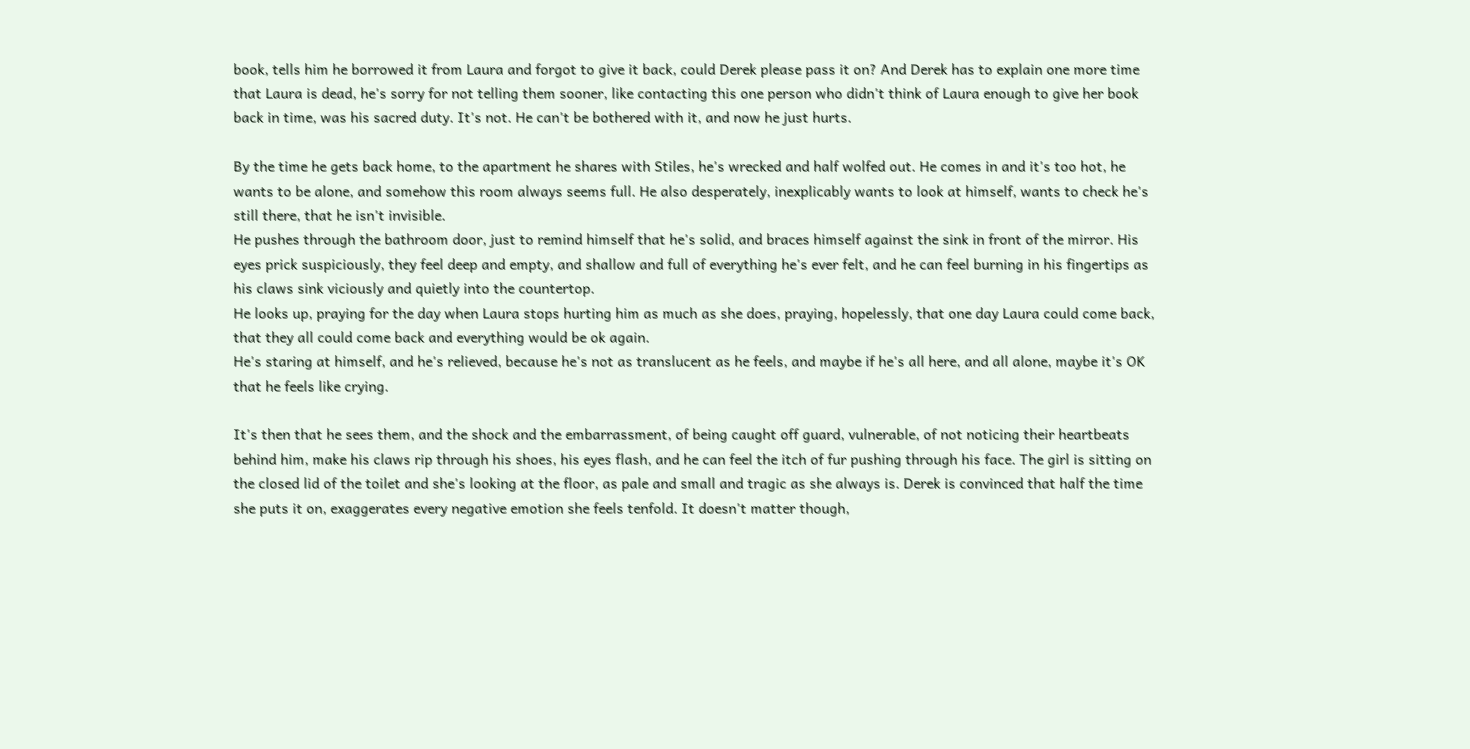book, tells him he borrowed it from Laura and forgot to give it back, could Derek please pass it on? And Derek has to explain one more time that Laura is dead, he's sorry for not telling them sooner, like contacting this one person who didn't think of Laura enough to give her book back in time, was his sacred duty. It's not. He can't be bothered with it, and now he just hurts.

By the time he gets back home, to the apartment he shares with Stiles, he's wrecked and half wolfed out. He comes in and it's too hot, he wants to be alone, and somehow this room always seems full. He also desperately, inexplicably wants to look at himself, wants to check he's still there, that he isn't invisible.
He pushes through the bathroom door, just to remind himself that he's solid, and braces himself against the sink in front of the mirror. His eyes prick suspiciously, they feel deep and empty, and shallow and full of everything he's ever felt, and he can feel burning in his fingertips as his claws sink viciously and quietly into the countertop.
He looks up, praying for the day when Laura stops hurting him as much as she does, praying, hopelessly, that one day Laura could come back, that they all could come back and everything would be ok again.
He's staring at himself, and he's relieved, because he's not as translucent as he feels, and maybe if he's all here, and all alone, maybe it's OK that he feels like crying.

It's then that he sees them, and the shock and the embarrassment, of being caught off guard, vulnerable, of not noticing their heartbeats behind him, make his claws rip through his shoes, his eyes flash, and he can feel the itch of fur pushing through his face. The girl is sitting on the closed lid of the toilet and she's looking at the floor, as pale and small and tragic as she always is. Derek is convinced that half the time she puts it on, exaggerates every negative emotion she feels tenfold. It doesn't matter though,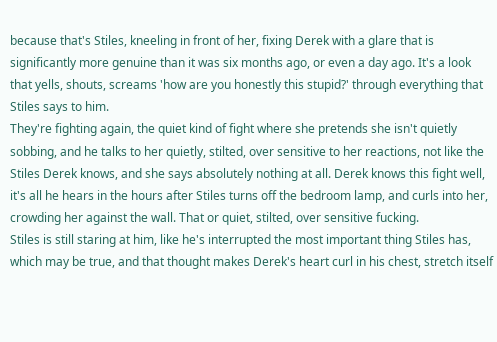because that's Stiles, kneeling in front of her, fixing Derek with a glare that is significantly more genuine than it was six months ago, or even a day ago. It's a look that yells, shouts, screams 'how are you honestly this stupid?' through everything that Stiles says to him.
They're fighting again, the quiet kind of fight where she pretends she isn't quietly sobbing, and he talks to her quietly, stilted, over sensitive to her reactions, not like the Stiles Derek knows, and she says absolutely nothing at all. Derek knows this fight well, it's all he hears in the hours after Stiles turns off the bedroom lamp, and curls into her, crowding her against the wall. That or quiet, stilted, over sensitive fucking.
Stiles is still staring at him, like he's interrupted the most important thing Stiles has, which may be true, and that thought makes Derek's heart curl in his chest, stretch itself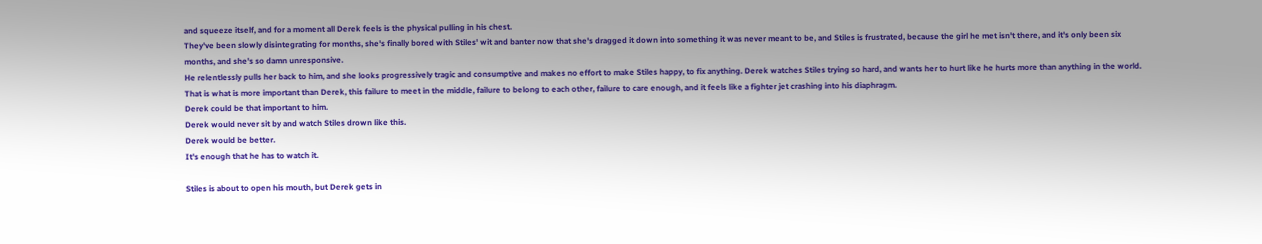and squeeze itself, and for a moment all Derek feels is the physical pulling in his chest.
They've been slowly disintegrating for months, she's finally bored with Stiles' wit and banter now that she's dragged it down into something it was never meant to be, and Stiles is frustrated, because the girl he met isn't there, and it's only been six months, and she's so damn unresponsive.
He relentlessly pulls her back to him, and she looks progressively tragic and consumptive and makes no effort to make Stiles happy, to fix anything. Derek watches Stiles trying so hard, and wants her to hurt like he hurts more than anything in the world.
That is what is more important than Derek, this failure to meet in the middle, failure to belong to each other, failure to care enough, and it feels like a fighter jet crashing into his diaphragm.
Derek could be that important to him.
Derek would never sit by and watch Stiles drown like this.
Derek would be better.
It's enough that he has to watch it.

Stiles is about to open his mouth, but Derek gets in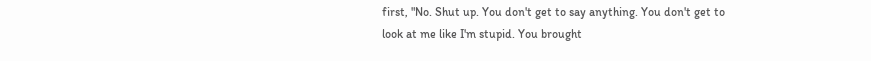first, "No. Shut up. You don't get to say anything. You don't get to look at me like I'm stupid. You brought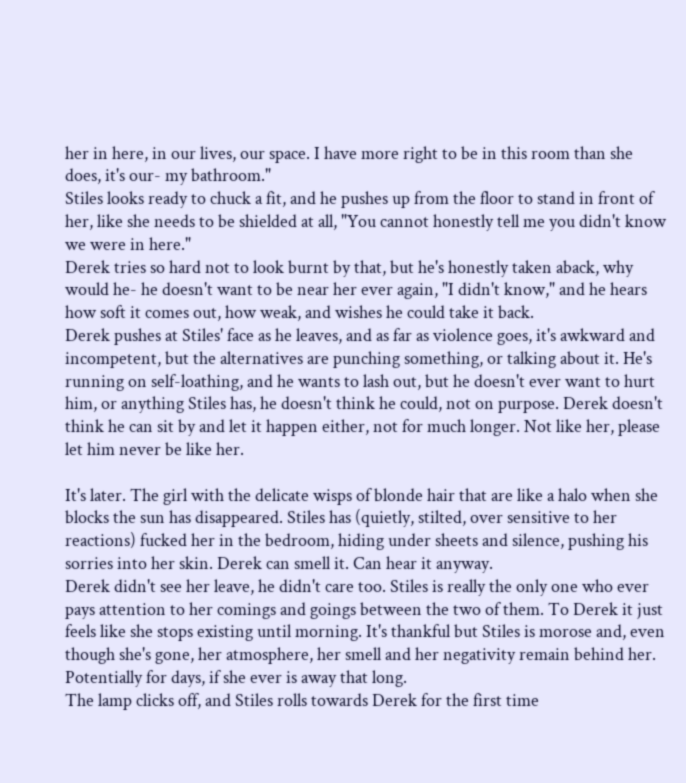her in here, in our lives, our space. I have more right to be in this room than she does, it's our- my bathroom."
Stiles looks ready to chuck a fit, and he pushes up from the floor to stand in front of her, like she needs to be shielded at all, "You cannot honestly tell me you didn't know we were in here."
Derek tries so hard not to look burnt by that, but he's honestly taken aback, why would he- he doesn't want to be near her ever again, "I didn't know," and he hears how soft it comes out, how weak, and wishes he could take it back.
Derek pushes at Stiles' face as he leaves, and as far as violence goes, it's awkward and incompetent, but the alternatives are punching something, or talking about it. He's running on self-loathing, and he wants to lash out, but he doesn't ever want to hurt him, or anything Stiles has, he doesn't think he could, not on purpose. Derek doesn't think he can sit by and let it happen either, not for much longer. Not like her, please let him never be like her.

It's later. The girl with the delicate wisps of blonde hair that are like a halo when she blocks the sun has disappeared. Stiles has (quietly, stilted, over sensitive to her reactions) fucked her in the bedroom, hiding under sheets and silence, pushing his sorries into her skin. Derek can smell it. Can hear it anyway.
Derek didn't see her leave, he didn't care too. Stiles is really the only one who ever pays attention to her comings and goings between the two of them. To Derek it just feels like she stops existing until morning. It's thankful but Stiles is morose and, even though she's gone, her atmosphere, her smell and her negativity remain behind her. Potentially for days, if she ever is away that long.
The lamp clicks off, and Stiles rolls towards Derek for the first time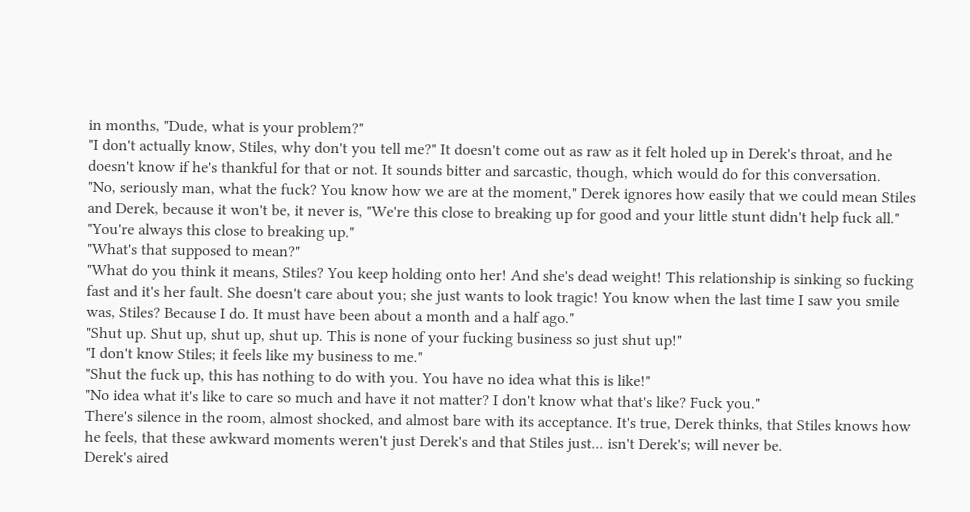in months, "Dude, what is your problem?"
"I don't actually know, Stiles, why don't you tell me?" It doesn't come out as raw as it felt holed up in Derek's throat, and he doesn't know if he's thankful for that or not. It sounds bitter and sarcastic, though, which would do for this conversation.
"No, seriously man, what the fuck? You know how we are at the moment," Derek ignores how easily that we could mean Stiles and Derek, because it won't be, it never is, "We're this close to breaking up for good and your little stunt didn't help fuck all."
"You're always this close to breaking up."
"What's that supposed to mean?"
"What do you think it means, Stiles? You keep holding onto her! And she's dead weight! This relationship is sinking so fucking fast and it's her fault. She doesn't care about you; she just wants to look tragic! You know when the last time I saw you smile was, Stiles? Because I do. It must have been about a month and a half ago."
"Shut up. Shut up, shut up, shut up. This is none of your fucking business so just shut up!"
"I don't know Stiles; it feels like my business to me."
"Shut the fuck up, this has nothing to do with you. You have no idea what this is like!"
"No idea what it's like to care so much and have it not matter? I don't know what that's like? Fuck you."
There's silence in the room, almost shocked, and almost bare with its acceptance. It's true, Derek thinks, that Stiles knows how he feels, that these awkward moments weren't just Derek's and that Stiles just... isn't Derek's; will never be.
Derek's aired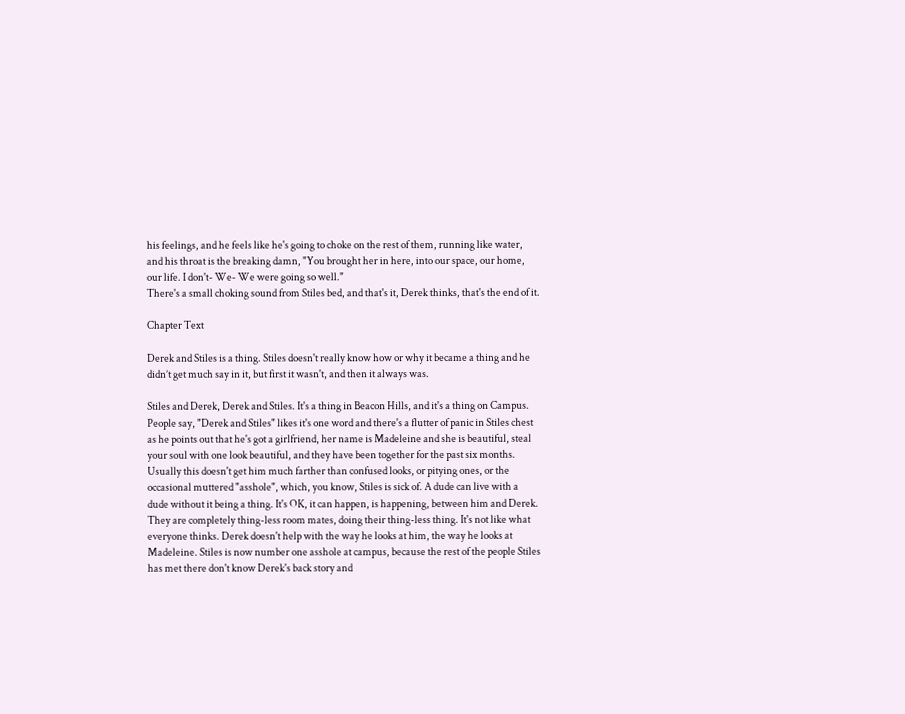his feelings, and he feels like he's going to choke on the rest of them, running like water, and his throat is the breaking damn, "You brought her in here, into our space, our home, our life. I don't- We- We were going so well."
There's a small choking sound from Stiles bed, and that's it, Derek thinks, that's the end of it.

Chapter Text

Derek and Stiles is a thing. Stiles doesn't really know how or why it became a thing and he didn’t get much say in it, but first it wasn't, and then it always was.

Stiles and Derek, Derek and Stiles. It's a thing in Beacon Hills, and it's a thing on Campus. People say, "Derek and Stiles" likes it's one word and there's a flutter of panic in Stiles chest as he points out that he's got a girlfriend, her name is Madeleine and she is beautiful, steal your soul with one look beautiful, and they have been together for the past six months. Usually this doesn't get him much farther than confused looks, or pitying ones, or the occasional muttered "asshole", which, you know, Stiles is sick of. A dude can live with a dude without it being a thing. It's OK, it can happen, is happening, between him and Derek. They are completely thing-less room mates, doing their thing-less thing. It's not like what everyone thinks. Derek doesn't help with the way he looks at him, the way he looks at Madeleine. Stiles is now number one asshole at campus, because the rest of the people Stiles has met there don't know Derek's back story and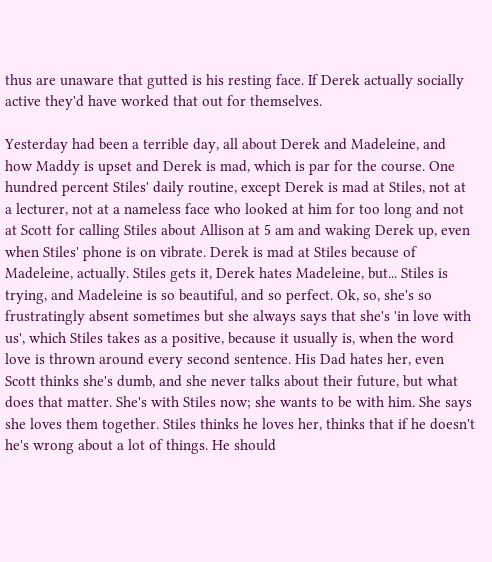thus are unaware that gutted is his resting face. If Derek actually socially active they'd have worked that out for themselves.

Yesterday had been a terrible day, all about Derek and Madeleine, and how Maddy is upset and Derek is mad, which is par for the course. One hundred percent Stiles' daily routine, except Derek is mad at Stiles, not at a lecturer, not at a nameless face who looked at him for too long and not at Scott for calling Stiles about Allison at 5 am and waking Derek up, even when Stiles' phone is on vibrate. Derek is mad at Stiles because of Madeleine, actually. Stiles gets it, Derek hates Madeleine, but... Stiles is trying, and Madeleine is so beautiful, and so perfect. Ok, so, she's so frustratingly absent sometimes but she always says that she's 'in love with us', which Stiles takes as a positive, because it usually is, when the word love is thrown around every second sentence. His Dad hates her, even Scott thinks she's dumb, and she never talks about their future, but what does that matter. She's with Stiles now; she wants to be with him. She says she loves them together. Stiles thinks he loves her, thinks that if he doesn't he's wrong about a lot of things. He should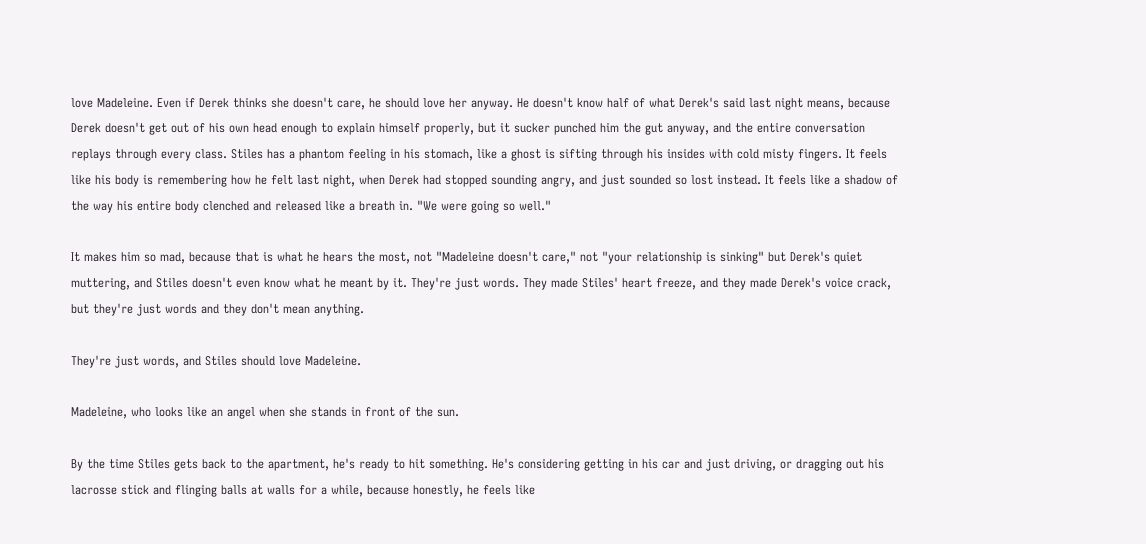love Madeleine. Even if Derek thinks she doesn't care, he should love her anyway. He doesn't know half of what Derek's said last night means, because Derek doesn't get out of his own head enough to explain himself properly, but it sucker punched him the gut anyway, and the entire conversation replays through every class. Stiles has a phantom feeling in his stomach, like a ghost is sifting through his insides with cold misty fingers. It feels like his body is remembering how he felt last night, when Derek had stopped sounding angry, and just sounded so lost instead. It feels like a shadow of the way his entire body clenched and released like a breath in. "We were going so well."

It makes him so mad, because that is what he hears the most, not "Madeleine doesn't care," not "your relationship is sinking" but Derek's quiet muttering, and Stiles doesn't even know what he meant by it. They're just words. They made Stiles' heart freeze, and they made Derek's voice crack, but they're just words and they don't mean anything.

They're just words, and Stiles should love Madeleine.

Madeleine, who looks like an angel when she stands in front of the sun.

By the time Stiles gets back to the apartment, he's ready to hit something. He's considering getting in his car and just driving, or dragging out his lacrosse stick and flinging balls at walls for a while, because honestly, he feels like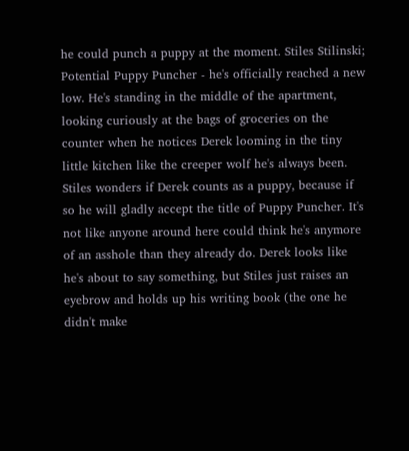he could punch a puppy at the moment. Stiles Stilinski; Potential Puppy Puncher - he's officially reached a new low. He's standing in the middle of the apartment, looking curiously at the bags of groceries on the counter when he notices Derek looming in the tiny little kitchen like the creeper wolf he's always been. Stiles wonders if Derek counts as a puppy, because if so he will gladly accept the title of Puppy Puncher. It's not like anyone around here could think he's anymore of an asshole than they already do. Derek looks like he's about to say something, but Stiles just raises an eyebrow and holds up his writing book (the one he didn't make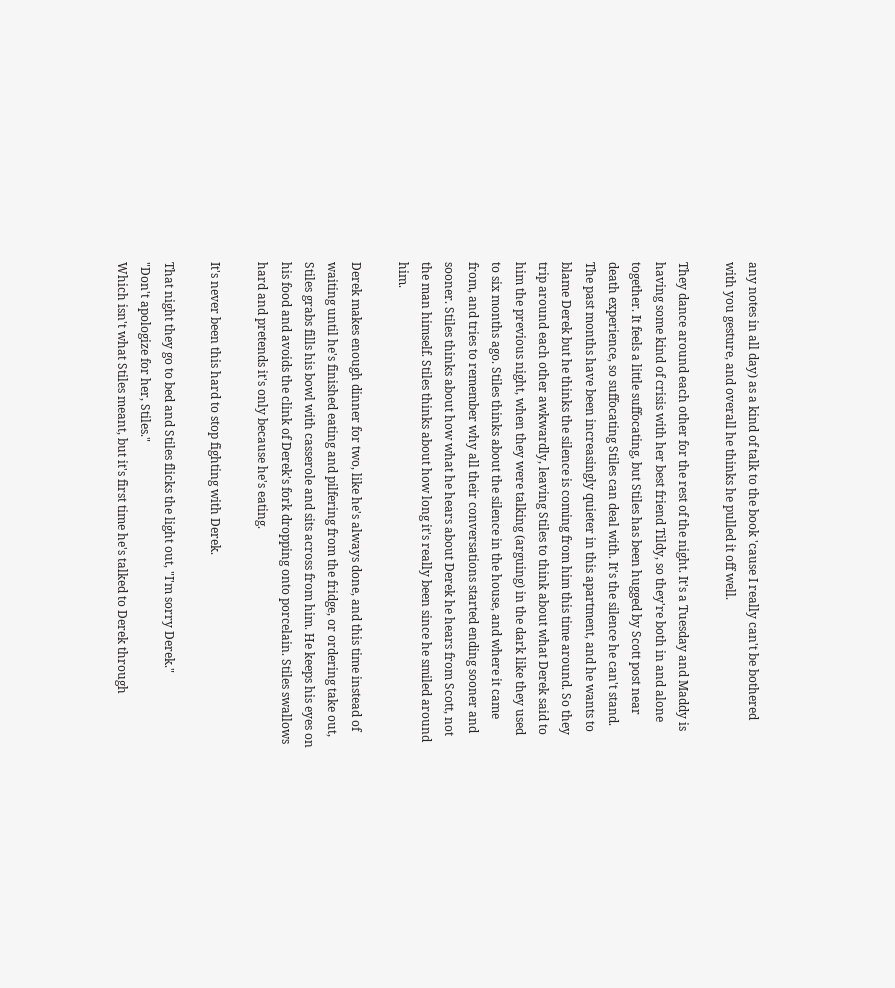any notes in all day) as a kind of talk to the book 'cause I really can't be bothered with you gesture, and overall he thinks he pulled it off well.

They dance around each other for the rest of the night. It's a Tuesday and Maddy is having some kind of crisis with her best friend Tildy, so they're both in and alone together. It feels a little suffocating, but Stiles has been hugged by Scott post near death experience, so suffocating Stiles can deal with. It's the silence he can't stand. The past months have been increasingly quieter in this apartment, and he wants to blame Derek but he thinks the silence is coming from him this time around. So they trip around each other awkwardly, leaving Stiles to think about what Derek said to him the previous night, when they were talking (arguing) in the dark like they used to six months ago. Stiles thinks about the silence in the house, and where it came from, and tries to remember why all their conversations started ending sooner and sooner. Stiles thinks about how what he hears about Derek he hears from Scott, not the man himself. Stiles thinks about how long it's really been since he smiled around him.

Derek makes enough dinner for two, like he's always done, and this time instead of waiting until he's finished eating and pilfering from the fridge, or ordering take out, Stiles grabs fills his bowl with casserole and sits across from him. He keeps his eyes on his food and avoids the clink of Derek's fork dropping onto porcelain. Stiles swallows hard and pretends it's only because he's eating.

It's never been this hard to stop fighting with Derek.

That night they go to bed and Stiles flicks the light out, "I'm sorry Derek."
"Don't apologize for her, Stiles."
Which isn't what Stiles meant, but it's first time he's talked to Derek through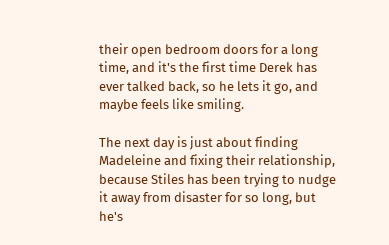their open bedroom doors for a long time, and it's the first time Derek has ever talked back, so he lets it go, and maybe feels like smiling.

The next day is just about finding Madeleine and fixing their relationship, because Stiles has been trying to nudge it away from disaster for so long, but he's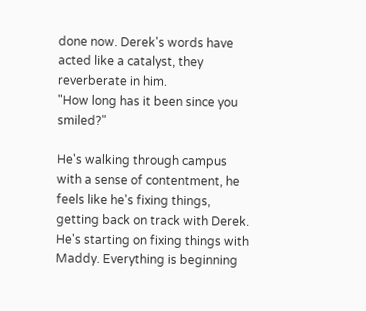done now. Derek's words have acted like a catalyst, they reverberate in him.
"How long has it been since you smiled?"

He's walking through campus with a sense of contentment, he feels like he's fixing things, getting back on track with Derek. He's starting on fixing things with Maddy. Everything is beginning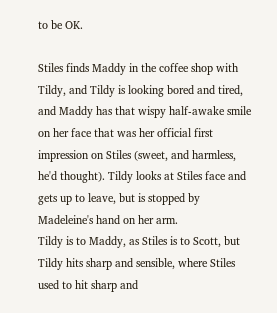to be OK.

Stiles finds Maddy in the coffee shop with Tildy, and Tildy is looking bored and tired, and Maddy has that wispy half-awake smile on her face that was her official first impression on Stiles (sweet, and harmless, he'd thought). Tildy looks at Stiles face and gets up to leave, but is stopped by Madeleine's hand on her arm.
Tildy is to Maddy, as Stiles is to Scott, but Tildy hits sharp and sensible, where Stiles used to hit sharp and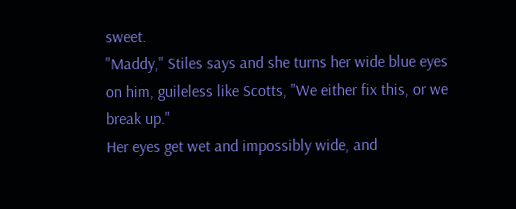sweet.
"Maddy," Stiles says and she turns her wide blue eyes on him, guileless like Scotts, "We either fix this, or we break up."
Her eyes get wet and impossibly wide, and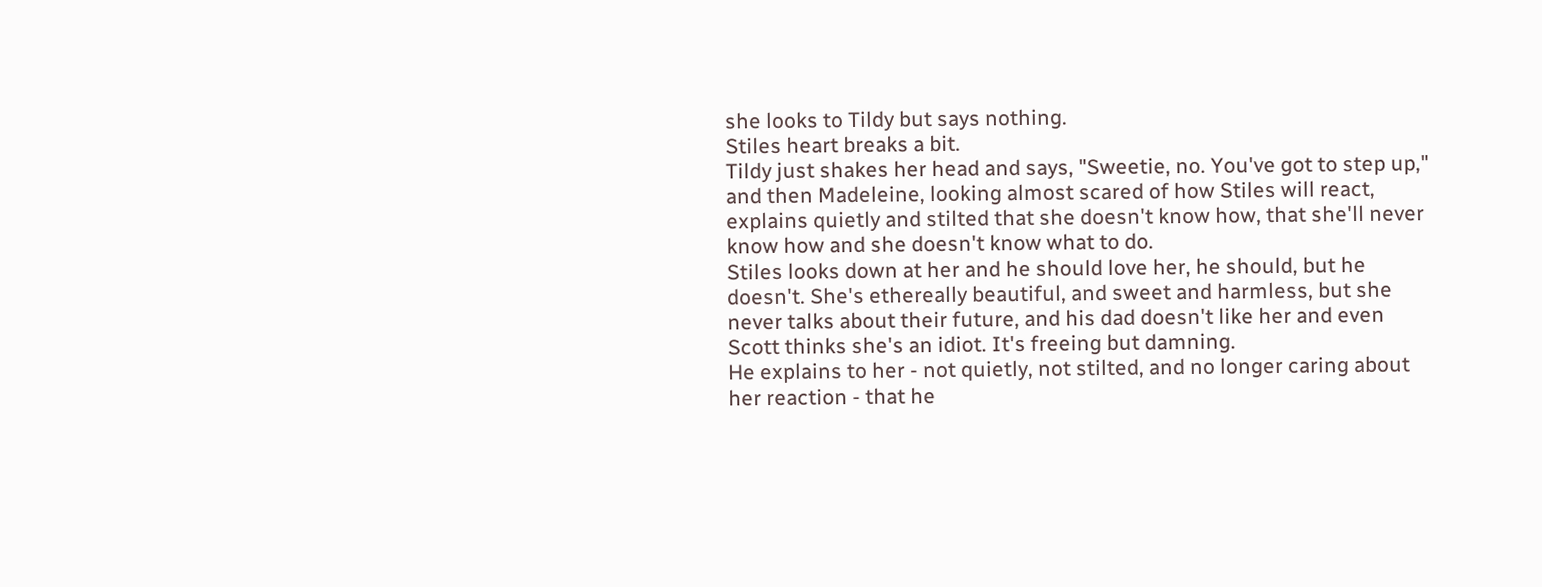she looks to Tildy but says nothing.
Stiles heart breaks a bit.
Tildy just shakes her head and says, "Sweetie, no. You've got to step up," and then Madeleine, looking almost scared of how Stiles will react, explains quietly and stilted that she doesn't know how, that she'll never know how and she doesn't know what to do.
Stiles looks down at her and he should love her, he should, but he doesn't. She's ethereally beautiful, and sweet and harmless, but she never talks about their future, and his dad doesn't like her and even Scott thinks she's an idiot. It's freeing but damning.
He explains to her - not quietly, not stilted, and no longer caring about her reaction - that he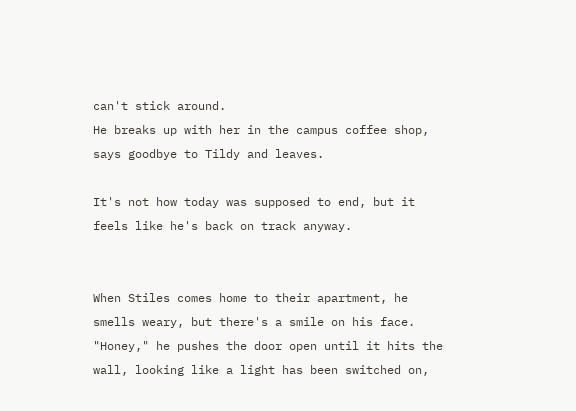can't stick around.
He breaks up with her in the campus coffee shop, says goodbye to Tildy and leaves.

It's not how today was supposed to end, but it feels like he's back on track anyway.


When Stiles comes home to their apartment, he smells weary, but there's a smile on his face.
"Honey," he pushes the door open until it hits the wall, looking like a light has been switched on,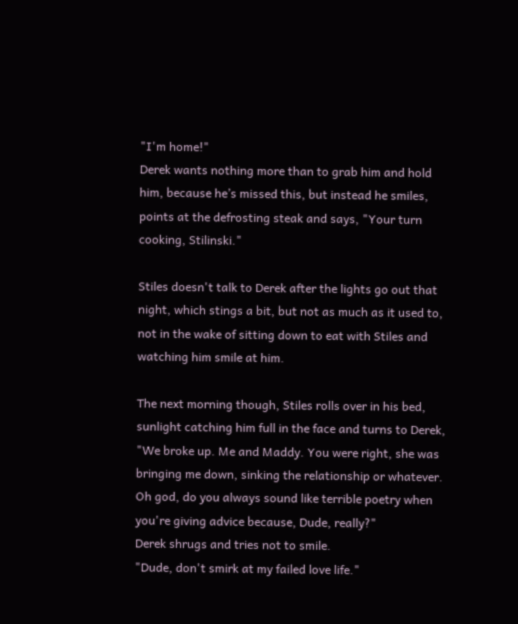"I'm home!"
Derek wants nothing more than to grab him and hold him, because he’s missed this, but instead he smiles, points at the defrosting steak and says, "Your turn cooking, Stilinski."

Stiles doesn't talk to Derek after the lights go out that night, which stings a bit, but not as much as it used to, not in the wake of sitting down to eat with Stiles and watching him smile at him.

The next morning though, Stiles rolls over in his bed, sunlight catching him full in the face and turns to Derek, "We broke up. Me and Maddy. You were right, she was bringing me down, sinking the relationship or whatever. Oh god, do you always sound like terrible poetry when you're giving advice because, Dude, really?"
Derek shrugs and tries not to smile.
"Dude, don't smirk at my failed love life."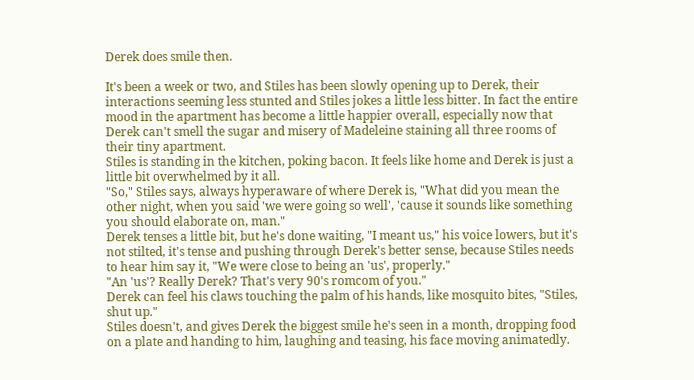Derek does smile then.

It's been a week or two, and Stiles has been slowly opening up to Derek, their interactions seeming less stunted and Stiles jokes a little less bitter. In fact the entire mood in the apartment has become a little happier overall, especially now that Derek can't smell the sugar and misery of Madeleine staining all three rooms of their tiny apartment.
Stiles is standing in the kitchen, poking bacon. It feels like home and Derek is just a little bit overwhelmed by it all.
"So," Stiles says, always hyperaware of where Derek is, "What did you mean the other night, when you said 'we were going so well', 'cause it sounds like something you should elaborate on, man."
Derek tenses a little bit, but he's done waiting, "I meant us," his voice lowers, but it's not stilted, it's tense and pushing through Derek's better sense, because Stiles needs to hear him say it, "We were close to being an 'us', properly."
"An 'us'? Really Derek? That's very 90's romcom of you."
Derek can feel his claws touching the palm of his hands, like mosquito bites, "Stiles, shut up."
Stiles doesn't, and gives Derek the biggest smile he's seen in a month, dropping food on a plate and handing to him, laughing and teasing, his face moving animatedly.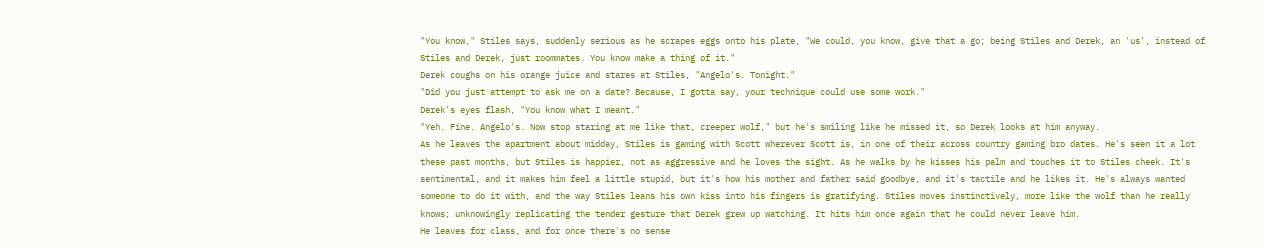"You know," Stiles says, suddenly serious as he scrapes eggs onto his plate, "We could, you know, give that a go; being Stiles and Derek, an 'us', instead of Stiles and Derek, just roommates. You know make a thing of it."
Derek coughs on his orange juice and stares at Stiles, "Angelo's. Tonight."
"Did you just attempt to ask me on a date? Because, I gotta say, your technique could use some work."
Derek's eyes flash, "You know what I meant."
"Yeh. Fine. Angelo's. Now stop staring at me like that, creeper wolf," but he's smiling like he missed it, so Derek looks at him anyway.
As he leaves the apartment about midday, Stiles is gaming with Scott wherever Scott is, in one of their across country gaming bro dates. He's seen it a lot these past months, but Stiles is happier, not as aggressive and he loves the sight. As he walks by he kisses his palm and touches it to Stiles cheek. It's sentimental, and it makes him feel a little stupid, but it's how his mother and father said goodbye, and it's tactile and he likes it. He's always wanted someone to do it with, and the way Stiles leans his own kiss into his fingers is gratifying. Stiles moves instinctively, more like the wolf than he really knows; unknowingly replicating the tender gesture that Derek grew up watching. It hits him once again that he could never leave him.
He leaves for class, and for once there's no sense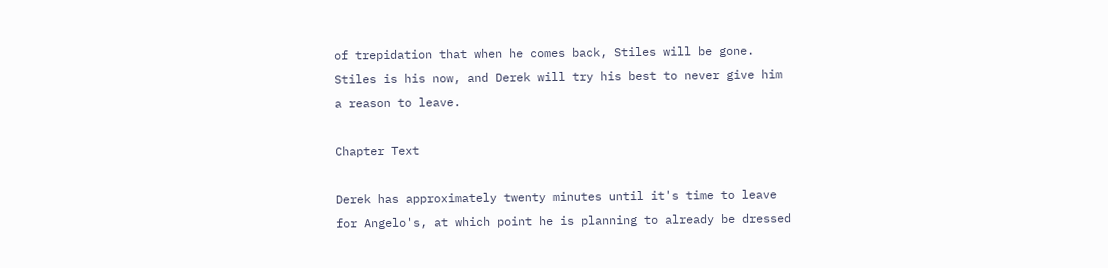of trepidation that when he comes back, Stiles will be gone.
Stiles is his now, and Derek will try his best to never give him a reason to leave.

Chapter Text

Derek has approximately twenty minutes until it's time to leave for Angelo's, at which point he is planning to already be dressed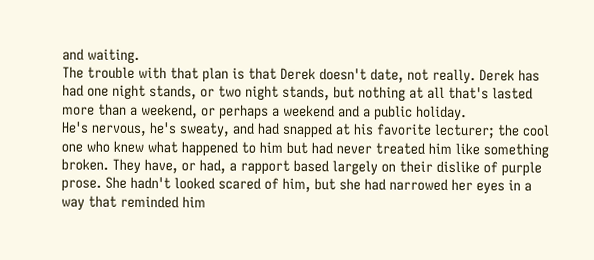and waiting.
The trouble with that plan is that Derek doesn't date, not really. Derek has had one night stands, or two night stands, but nothing at all that's lasted more than a weekend, or perhaps a weekend and a public holiday.
He's nervous, he's sweaty, and had snapped at his favorite lecturer; the cool one who knew what happened to him but had never treated him like something broken. They have, or had, a rapport based largely on their dislike of purple prose. She hadn't looked scared of him, but she had narrowed her eyes in a way that reminded him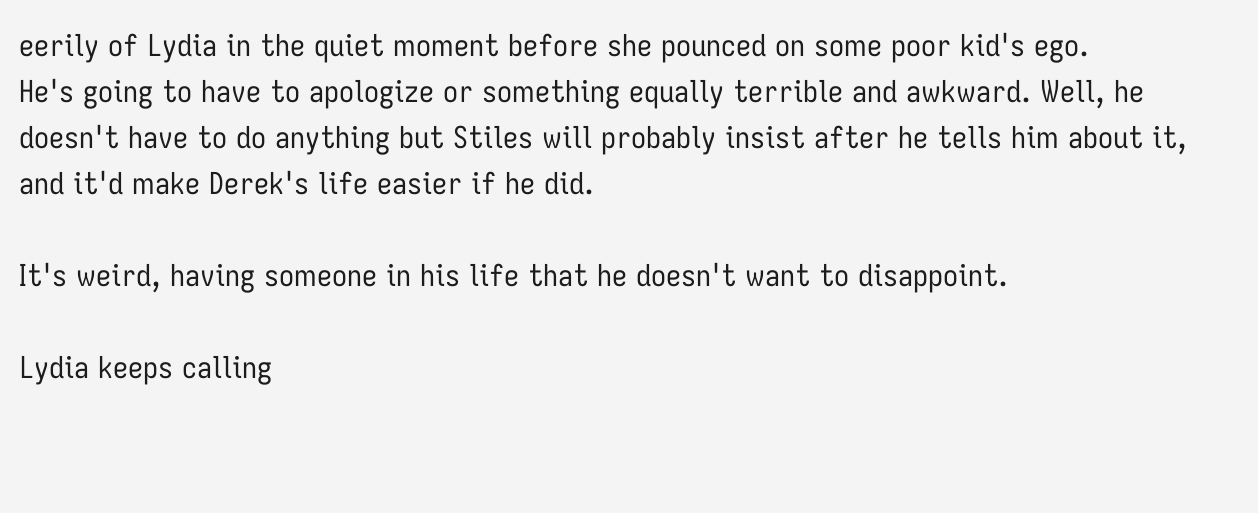eerily of Lydia in the quiet moment before she pounced on some poor kid's ego.
He's going to have to apologize or something equally terrible and awkward. Well, he doesn't have to do anything but Stiles will probably insist after he tells him about it, and it'd make Derek's life easier if he did.

It's weird, having someone in his life that he doesn't want to disappoint.

Lydia keeps calling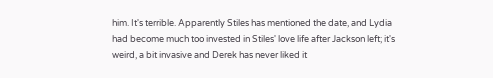him. It's terrible. Apparently Stiles has mentioned the date, and Lydia had become much too invested in Stiles' love life after Jackson left; it's weird, a bit invasive and Derek has never liked it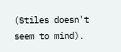(Stiles doesn't seem to mind).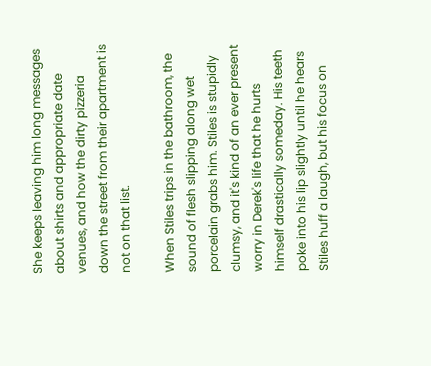She keeps leaving him long messages about shirts and appropriate date venues, and how the dirty pizzeria down the street from their apartment is not on that list.

When Stiles trips in the bathroom, the sound of flesh slipping along wet porcelain grabs him. Stiles is stupidly clumsy, and it's kind of an ever present worry in Derek's life that he hurts himself drastically someday. His teeth poke into his lip slightly until he hears Stiles huff a laugh, but his focus on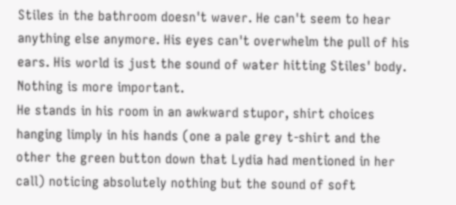Stiles in the bathroom doesn't waver. He can't seem to hear anything else anymore. His eyes can't overwhelm the pull of his ears. His world is just the sound of water hitting Stiles' body. Nothing is more important.
He stands in his room in an awkward stupor, shirt choices hanging limply in his hands (one a pale grey t-shirt and the other the green button down that Lydia had mentioned in her call) noticing absolutely nothing but the sound of soft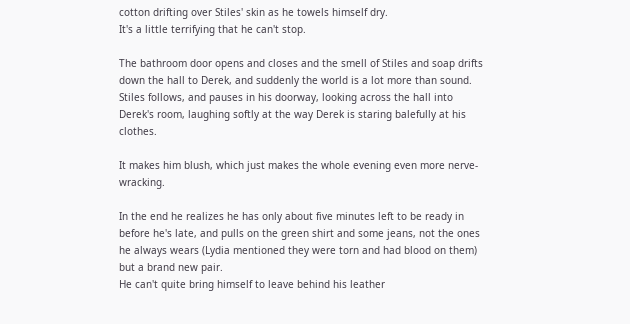cotton drifting over Stiles' skin as he towels himself dry.
It's a little terrifying that he can't stop.

The bathroom door opens and closes and the smell of Stiles and soap drifts down the hall to Derek, and suddenly the world is a lot more than sound. Stiles follows, and pauses in his doorway, looking across the hall into Derek's room, laughing softly at the way Derek is staring balefully at his clothes.

It makes him blush, which just makes the whole evening even more nerve-wracking.

In the end he realizes he has only about five minutes left to be ready in before he's late, and pulls on the green shirt and some jeans, not the ones he always wears (Lydia mentioned they were torn and had blood on them) but a brand new pair.
He can't quite bring himself to leave behind his leather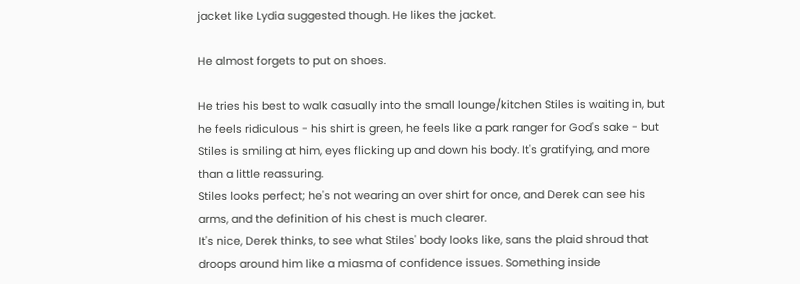jacket like Lydia suggested though. He likes the jacket.

He almost forgets to put on shoes.

He tries his best to walk casually into the small lounge/kitchen Stiles is waiting in, but he feels ridiculous - his shirt is green, he feels like a park ranger for God's sake - but Stiles is smiling at him, eyes flicking up and down his body. It's gratifying, and more than a little reassuring.
Stiles looks perfect; he's not wearing an over shirt for once, and Derek can see his arms, and the definition of his chest is much clearer.
It's nice, Derek thinks, to see what Stiles' body looks like, sans the plaid shroud that droops around him like a miasma of confidence issues. Something inside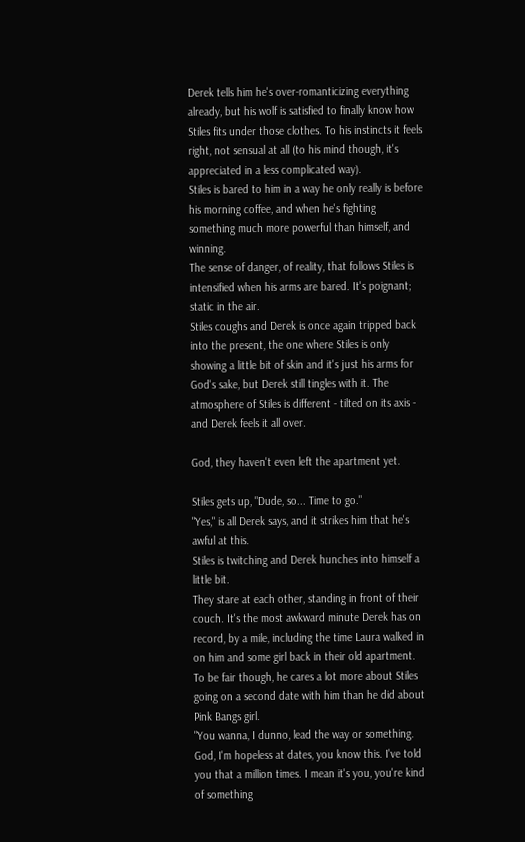Derek tells him he's over-romanticizing everything already, but his wolf is satisfied to finally know how Stiles fits under those clothes. To his instincts it feels right, not sensual at all (to his mind though, it's appreciated in a less complicated way).
Stiles is bared to him in a way he only really is before his morning coffee, and when he's fighting something much more powerful than himself, and winning.
The sense of danger, of reality, that follows Stiles is intensified when his arms are bared. It's poignant; static in the air.
Stiles coughs and Derek is once again tripped back into the present, the one where Stiles is only showing a little bit of skin and it's just his arms for God's sake, but Derek still tingles with it. The atmosphere of Stiles is different - tilted on its axis - and Derek feels it all over.

God, they haven't even left the apartment yet.

Stiles gets up, "Dude, so... Time to go."
"Yes," is all Derek says, and it strikes him that he's awful at this.
Stiles is twitching and Derek hunches into himself a little bit.
They stare at each other, standing in front of their couch. It's the most awkward minute Derek has on record, by a mile, including the time Laura walked in on him and some girl back in their old apartment. To be fair though, he cares a lot more about Stiles going on a second date with him than he did about Pink Bangs girl.
"You wanna, I dunno, lead the way or something. God, I'm hopeless at dates, you know this. I've told you that a million times. I mean it's you, you're kind of something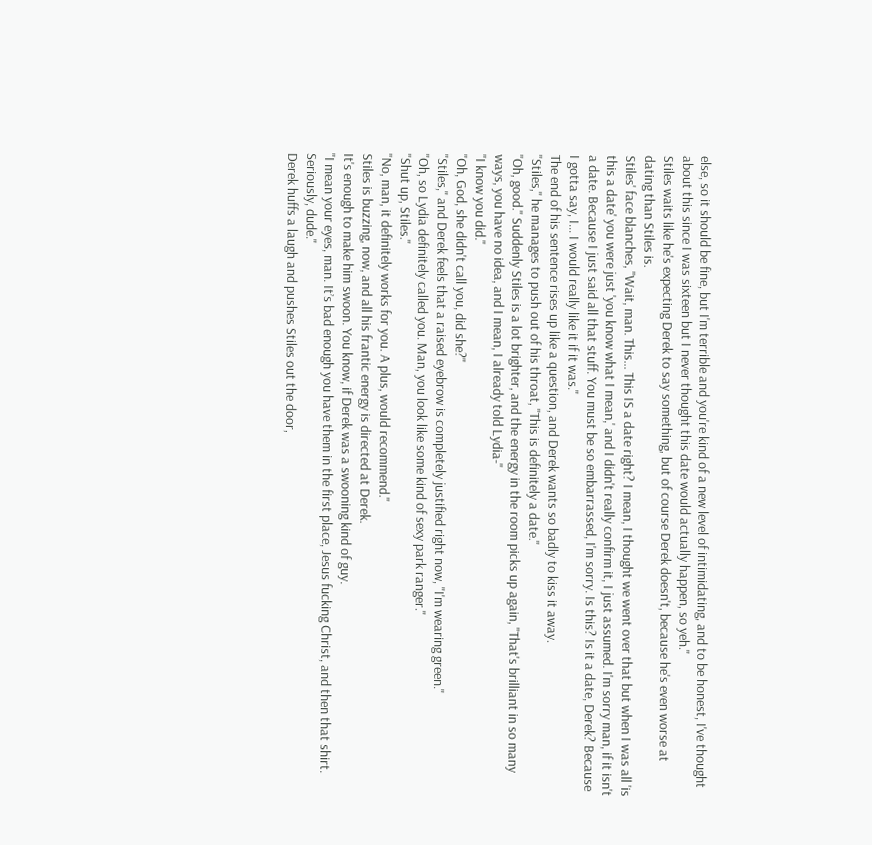else, so it should be fine, but I'm terrible and you're kind of a new level of intimidating, and to be honest, I've thought about this since I was sixteen but I never thought this date would actually happen, so yeh."
Stiles waits like he's expecting Derek to say something, but of course Derek doesn't, because he's even worse at dating than Stiles is.
Stiles' face blanches, "Wait, man. This... This IS a date right? I mean, I thought we went over that but when I was all 'is this a date' you were just 'you know what I mean,' and I didn't really confirm it, I just assumed. I'm sorry man, if it isn't a date. Because I just said all that stuff. You must be so embarrassed, I'm sorry. Is this? Is it a date, Derek? Because I gotta say, I... I would really like it if it was."
The end of his sentence rises up like a question, and Derek wants so badly to kiss it away.
"Stiles," he manages to push out of his throat, "This is definitely a date."
"Oh, good." Suddenly Stiles is a lot brighter, and the energy in the room picks up again, "That's brilliant in so many ways, you have no idea, and I mean, I already told Lydia-"
"I know you did."
"Oh, God, she didn't call you, did she?"
"Stiles," and Derek feels that a raised eyebrow is completely justified right now, "I'm wearing green."
"Oh, so Lydia definitely called you. Man, you look like some kind of sexy park ranger."
"Shut up, Stiles."
"No, man, it definitely works for you. A plus, would recommend."
Stiles is buzzing, now, and all his frantic energy is directed at Derek.
It's enough to make him swoon. You know, if Derek was a swooning kind of guy.
"I mean your eyes, man. It’s bad enough you have them in the first place, Jesus fucking Christ, and then that shirt. Seriously, dude."
Derek huffs a laugh and pushes Stiles out the door,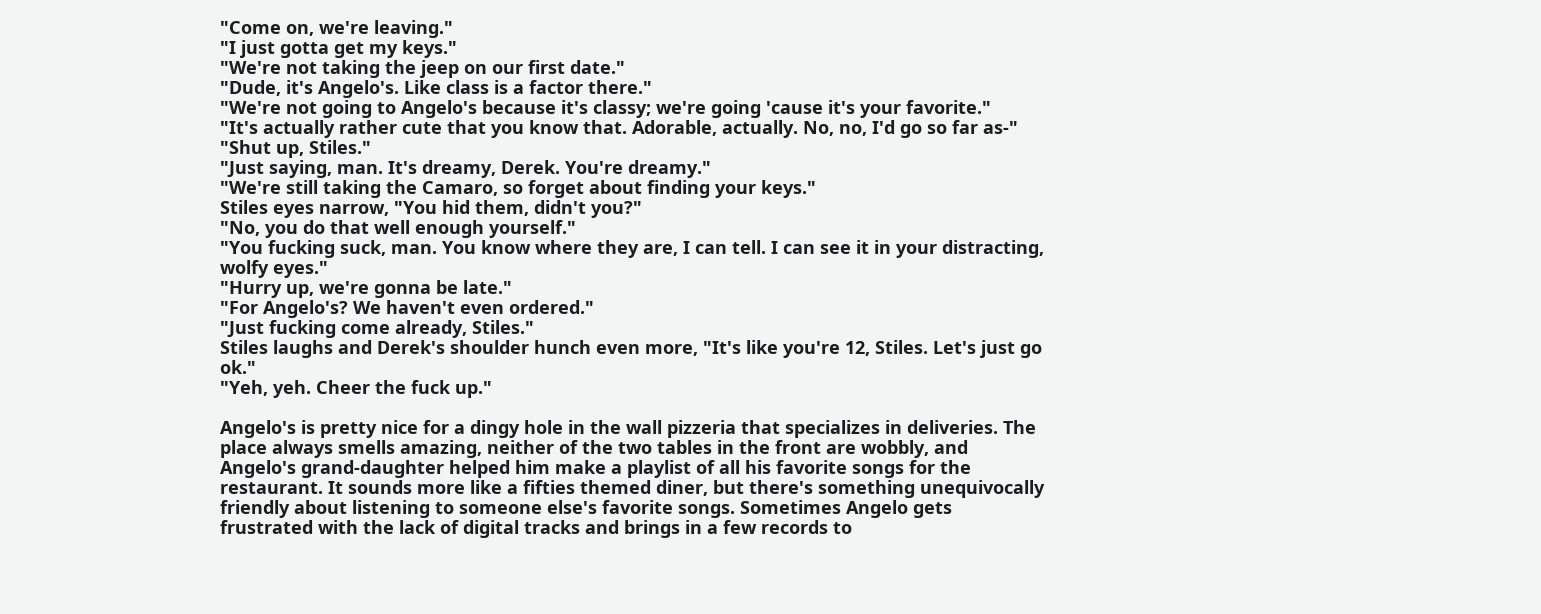"Come on, we're leaving."
"I just gotta get my keys."
"We're not taking the jeep on our first date."
"Dude, it's Angelo's. Like class is a factor there."
"We're not going to Angelo's because it's classy; we're going 'cause it's your favorite."
"It's actually rather cute that you know that. Adorable, actually. No, no, I'd go so far as-"
"Shut up, Stiles."
"Just saying, man. It's dreamy, Derek. You're dreamy."
"We're still taking the Camaro, so forget about finding your keys."
Stiles eyes narrow, "You hid them, didn't you?"
"No, you do that well enough yourself."
"You fucking suck, man. You know where they are, I can tell. I can see it in your distracting, wolfy eyes."
"Hurry up, we're gonna be late."
"For Angelo's? We haven't even ordered."
"Just fucking come already, Stiles."
Stiles laughs and Derek's shoulder hunch even more, "It's like you're 12, Stiles. Let's just go ok."
"Yeh, yeh. Cheer the fuck up."

Angelo's is pretty nice for a dingy hole in the wall pizzeria that specializes in deliveries. The place always smells amazing, neither of the two tables in the front are wobbly, and Angelo's grand-daughter helped him make a playlist of all his favorite songs for the restaurant. It sounds more like a fifties themed diner, but there's something unequivocally friendly about listening to someone else's favorite songs. Sometimes Angelo gets frustrated with the lack of digital tracks and brings in a few records to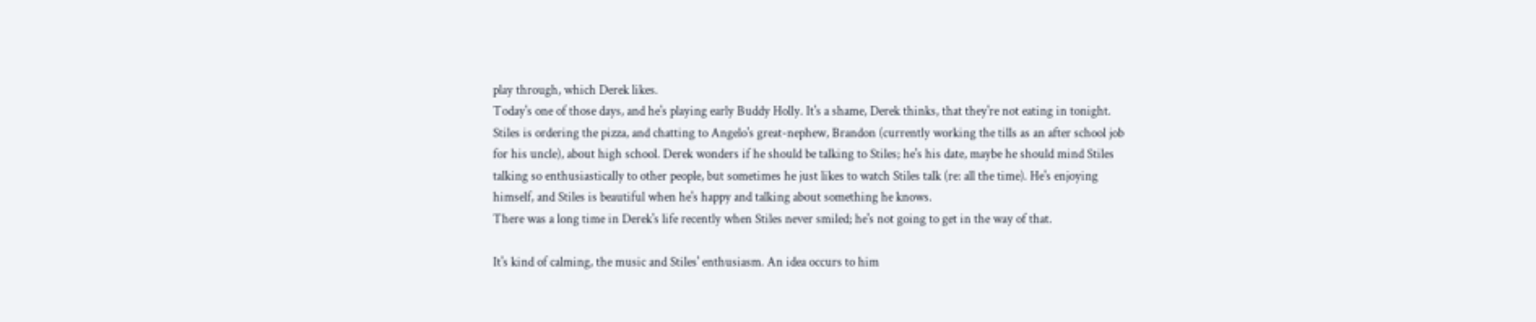play through, which Derek likes.
Today's one of those days, and he's playing early Buddy Holly. It's a shame, Derek thinks, that they're not eating in tonight.
Stiles is ordering the pizza, and chatting to Angelo's great-nephew, Brandon (currently working the tills as an after school job for his uncle), about high school. Derek wonders if he should be talking to Stiles; he's his date, maybe he should mind Stiles talking so enthusiastically to other people, but sometimes he just likes to watch Stiles talk (re: all the time). He's enjoying himself, and Stiles is beautiful when he's happy and talking about something he knows.
There was a long time in Derek's life recently when Stiles never smiled; he's not going to get in the way of that.

It's kind of calming, the music and Stiles' enthusiasm. An idea occurs to him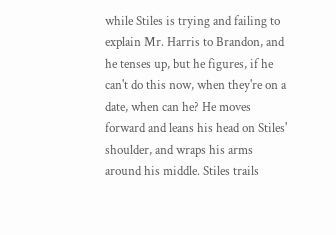while Stiles is trying and failing to explain Mr. Harris to Brandon, and he tenses up, but he figures, if he can't do this now, when they're on a date, when can he? He moves forward and leans his head on Stiles' shoulder, and wraps his arms around his middle. Stiles trails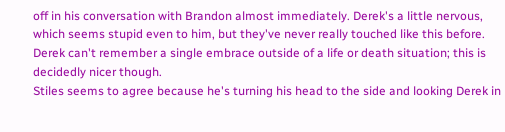off in his conversation with Brandon almost immediately. Derek's a little nervous, which seems stupid even to him, but they've never really touched like this before. Derek can't remember a single embrace outside of a life or death situation; this is decidedly nicer though.
Stiles seems to agree because he's turning his head to the side and looking Derek in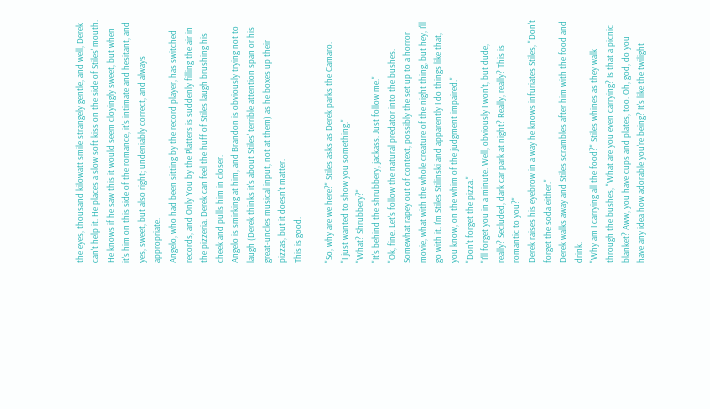the eyes, thousand kilowatt smile strangely gentle, and well, Derek can't help it. He places a slow soft kiss on the side of Stiles' mouth. He knows if he saw this it would seem cloyingly sweet, but when it's him on this side of the romance, it's intimate and hesitant, and yes, sweet, but also right; undeniably correct, and always appropriate.
Angelo, who had been sitting by the record player, has switched records, and Only You by the Platters is suddenly filling the air in the pizzeria. Derek can feel the huff of Stiles laugh brushing his cheek and pulls him in closer.
Angelo is smirking at him, and Brandon is obviously trying not to laugh (Derek thinks it's about Stiles' terrible attention span or his great-uncles musical input, not at them) as he boxes up their pizzas, but it doesn't matter.
This is good.

"So, why are we here?" Stiles asks as Derek parks the Camaro.
"I just wanted to show you something."
"What? Shrubbery?"
"It's behind the shrubbery, jackass. Just follow me."
"Ok, fine. Let's follow the natural predator into the bushes. Somewhat rapey out of context, possibly the set up to a horror movie, what with the whole creature of the night thing, but hey, I'll go with it. I'm Stiles Stilinski and apparently I do things like that, you know, on the whim of the judgment impaired."
"Don't forget the pizza."
"I'll forget you in a minute. Well, obviously I won't, but dude, really? Secluded, dark car park at night? Really, really? This is romantic to you?"
Derek raises his eyebrow in a way he knows infuriates Stiles, "Don't forget the soda either."
Derek walks away and Stiles scrambles after him with the food and drink.
"Why am I carrying all the food?" Stiles whines as they walk through the bushes, "What are you even carrying? Is that a picnic blanket? Aww, you have cups and plates, too. Oh, god, do you have any idea how adorable you're being? It's like the twilight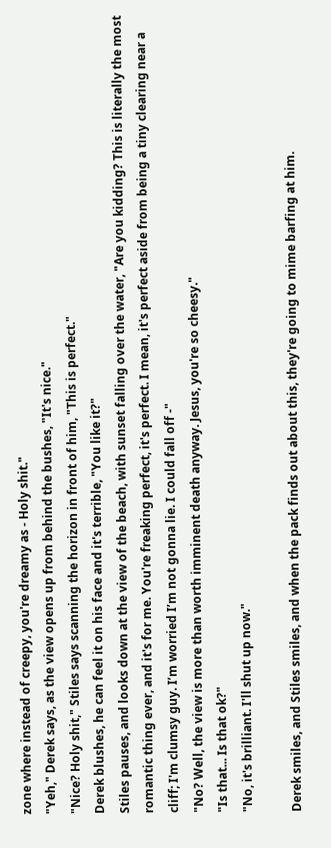zone where instead of creepy, you're dreamy as - Holy shit."
"Yeh," Derek says, as the view opens up from behind the bushes, "It's nice."
"Nice? Holy shit," Stiles says scanning the horizon in front of him, "This is perfect."
Derek blushes, he can feel it on his face and it's terrible, "You like it?"
Stiles pauses, and looks down at the view of the beach, with sunset falling over the water, "Are you kidding? This is literally the most romantic thing ever, and it's for me. You're freaking perfect, it's perfect. I mean, it's perfect aside from being a tiny clearing near a cliff; I'm clumsy guy. I’m worried I’m not gonna lie. I could fall off -"
"No? Well, the view is more than worth imminent death anyway. Jesus, you're so cheesy."
"Is that... Is that ok?"
"No, it's brilliant. I'll shut up now."

Derek smiles, and Stiles smiles, and when the pack finds out about this, they're going to mime barfing at him.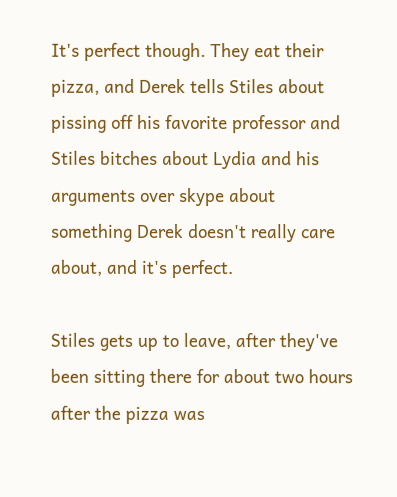It's perfect though. They eat their pizza, and Derek tells Stiles about pissing off his favorite professor and Stiles bitches about Lydia and his arguments over skype about something Derek doesn't really care about, and it's perfect.

Stiles gets up to leave, after they've been sitting there for about two hours after the pizza was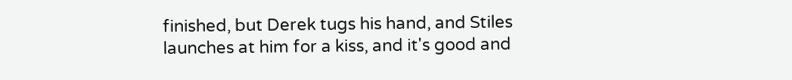finished, but Derek tugs his hand, and Stiles launches at him for a kiss, and it's good and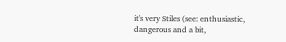it's very Stiles (see: enthusiastic, dangerous and a bit,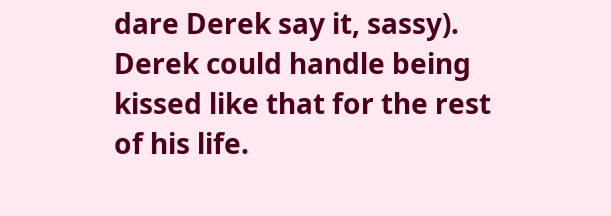dare Derek say it, sassy).
Derek could handle being kissed like that for the rest of his life.